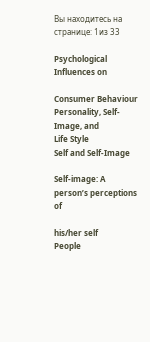Вы находитесь на странице: 1из 33

Psychological Influences on

Consumer Behaviour
Personality, Self-Image, and
Life Style
Self and Self-Image

Self-image: A person’s perceptions of

his/her self
People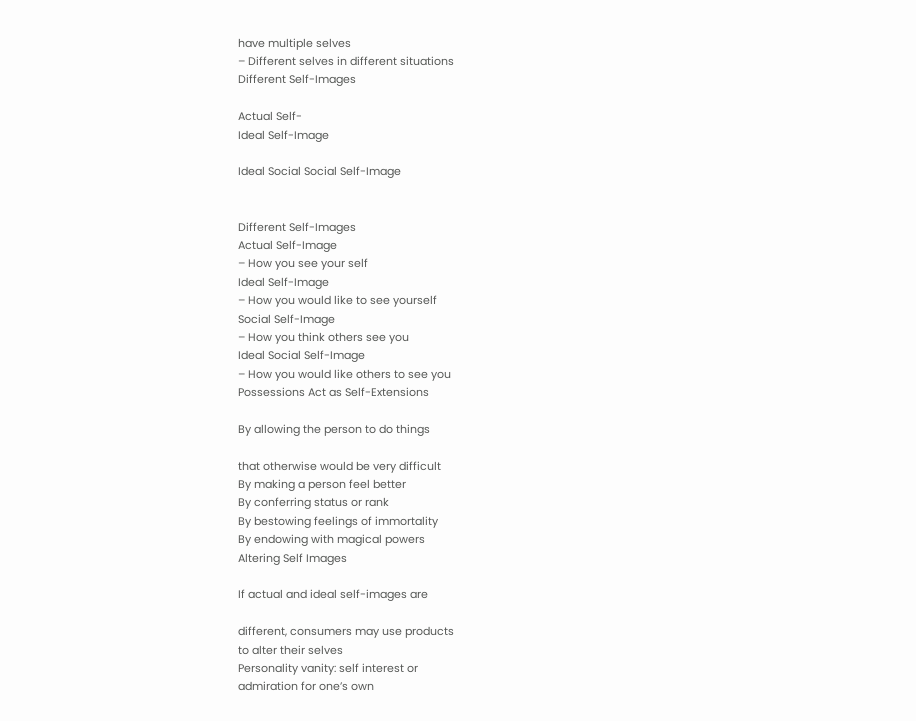have multiple selves
– Different selves in different situations
Different Self-Images

Actual Self-
Ideal Self-Image

Ideal Social Social Self-Image


Different Self-Images
Actual Self-Image
– How you see your self
Ideal Self-Image
– How you would like to see yourself
Social Self-Image
– How you think others see you
Ideal Social Self-Image
– How you would like others to see you
Possessions Act as Self-Extensions

By allowing the person to do things

that otherwise would be very difficult
By making a person feel better
By conferring status or rank
By bestowing feelings of immortality
By endowing with magical powers
Altering Self Images

If actual and ideal self-images are

different, consumers may use products
to alter their selves
Personality vanity: self interest or
admiration for one’s own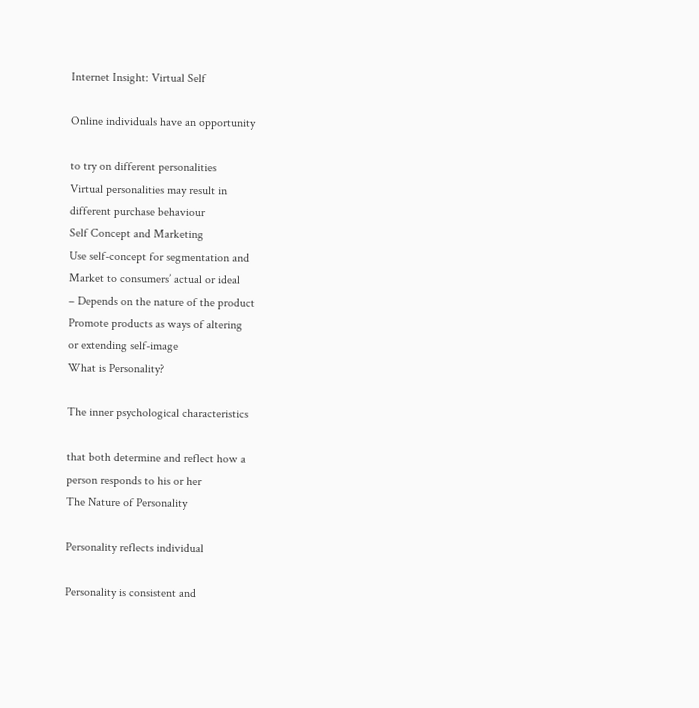Internet Insight: Virtual Self

Online individuals have an opportunity

to try on different personalities
Virtual personalities may result in
different purchase behaviour
Self Concept and Marketing
Use self-concept for segmentation and
Market to consumers’ actual or ideal
– Depends on the nature of the product
Promote products as ways of altering
or extending self-image
What is Personality?

The inner psychological characteristics

that both determine and reflect how a
person responds to his or her
The Nature of Personality

Personality reflects individual

Personality is consistent and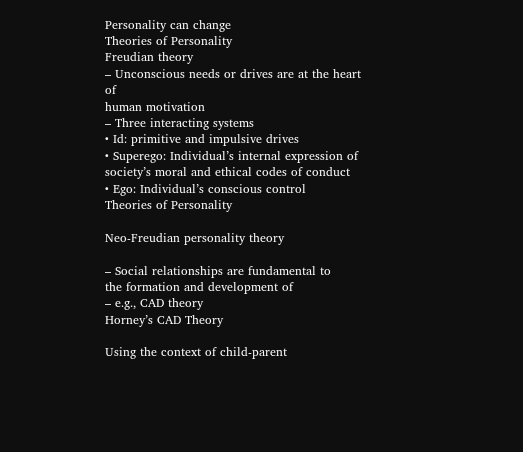Personality can change
Theories of Personality
Freudian theory
– Unconscious needs or drives are at the heart of
human motivation
– Three interacting systems
• Id: primitive and impulsive drives
• Superego: Individual’s internal expression of
society’s moral and ethical codes of conduct
• Ego: Individual’s conscious control
Theories of Personality

Neo-Freudian personality theory

– Social relationships are fundamental to
the formation and development of
– e.g., CAD theory
Horney’s CAD Theory

Using the context of child-parent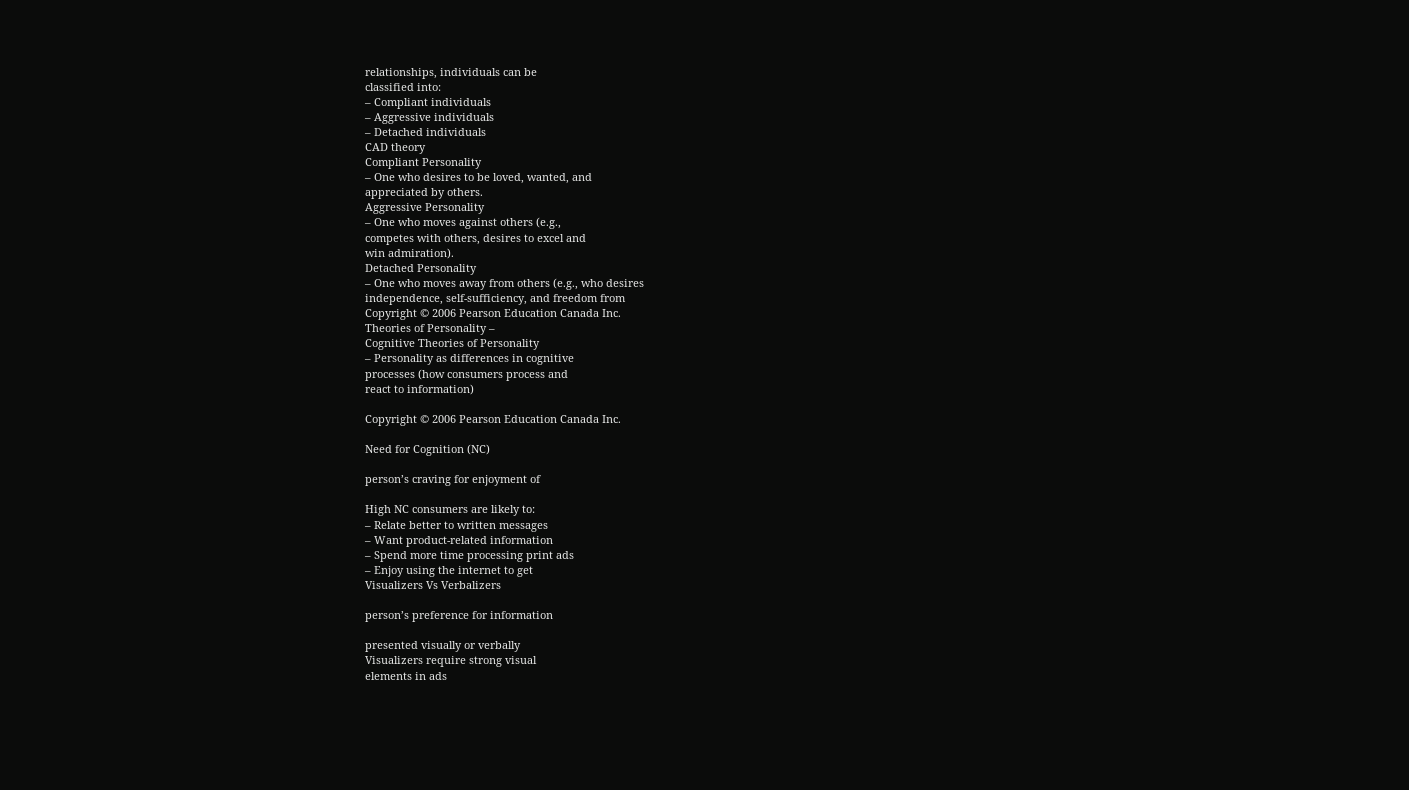relationships, individuals can be
classified into:
– Compliant individuals
– Aggressive individuals
– Detached individuals
CAD theory
Compliant Personality
– One who desires to be loved, wanted, and
appreciated by others.
Aggressive Personality
– One who moves against others (e.g.,
competes with others, desires to excel and
win admiration).
Detached Personality
– One who moves away from others (e.g., who desires
independence, self-sufficiency, and freedom from
Copyright © 2006 Pearson Education Canada Inc.
Theories of Personality –
Cognitive Theories of Personality
– Personality as differences in cognitive
processes (how consumers process and
react to information)

Copyright © 2006 Pearson Education Canada Inc.

Need for Cognition (NC)

person’s craving for enjoyment of

High NC consumers are likely to:
– Relate better to written messages
– Want product-related information
– Spend more time processing print ads
– Enjoy using the internet to get
Visualizers Vs Verbalizers

person’s preference for information

presented visually or verbally
Visualizers require strong visual
elements in ads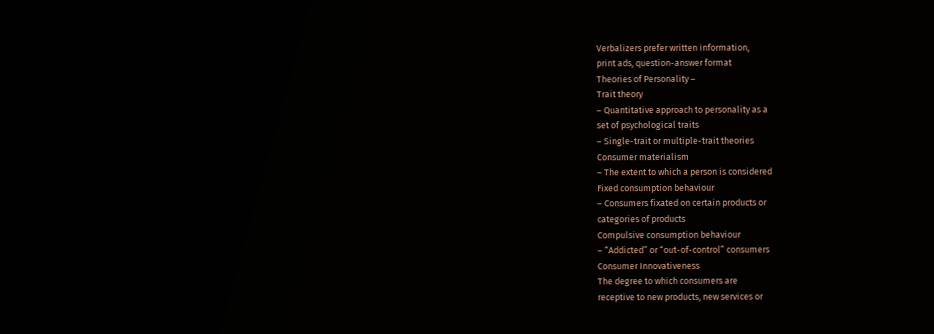Verbalizers prefer written information,
print ads, question-answer format
Theories of Personality –
Trait theory
– Quantitative approach to personality as a
set of psychological traits
– Single-trait or multiple-trait theories
Consumer materialism
– The extent to which a person is considered
Fixed consumption behaviour
– Consumers fixated on certain products or
categories of products
Compulsive consumption behaviour
– “Addicted” or “out-of-control” consumers
Consumer Innovativeness
The degree to which consumers are
receptive to new products, new services or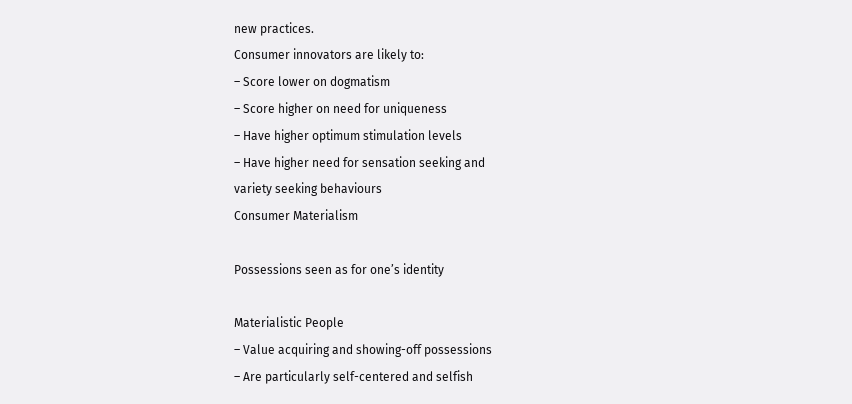new practices.
Consumer innovators are likely to:
– Score lower on dogmatism
– Score higher on need for uniqueness
– Have higher optimum stimulation levels
– Have higher need for sensation seeking and
variety seeking behaviours
Consumer Materialism

Possessions seen as for one’s identity

Materialistic People
– Value acquiring and showing-off possessions
– Are particularly self-centered and selfish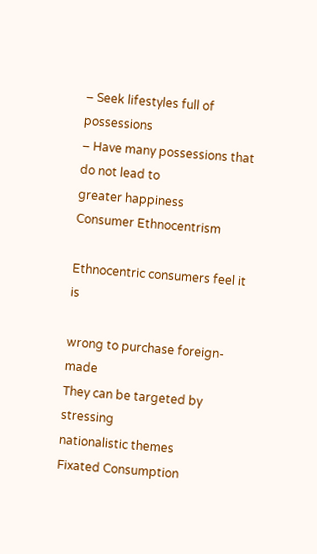– Seek lifestyles full of possessions
– Have many possessions that do not lead to
greater happiness
Consumer Ethnocentrism

Ethnocentric consumers feel it is

wrong to purchase foreign-made
They can be targeted by stressing
nationalistic themes
Fixated Consumption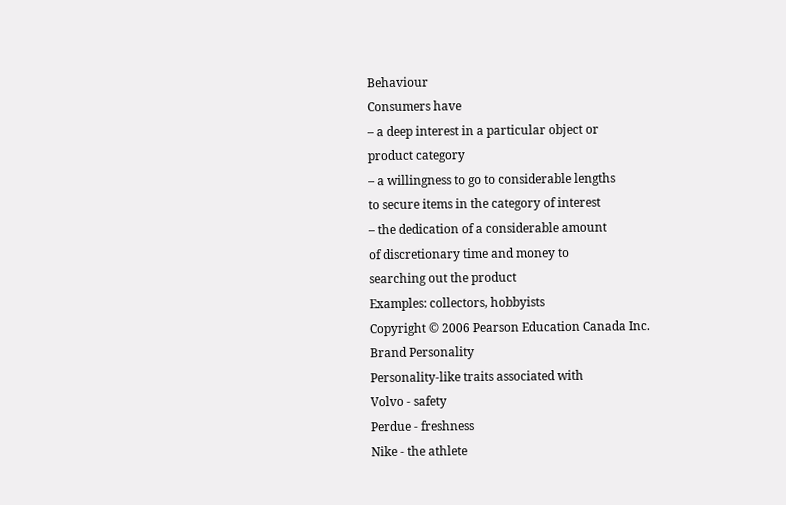Behaviour
Consumers have
– a deep interest in a particular object or
product category
– a willingness to go to considerable lengths
to secure items in the category of interest
– the dedication of a considerable amount
of discretionary time and money to
searching out the product
Examples: collectors, hobbyists
Copyright © 2006 Pearson Education Canada Inc.
Brand Personality
Personality-like traits associated with
Volvo - safety
Perdue - freshness
Nike - the athlete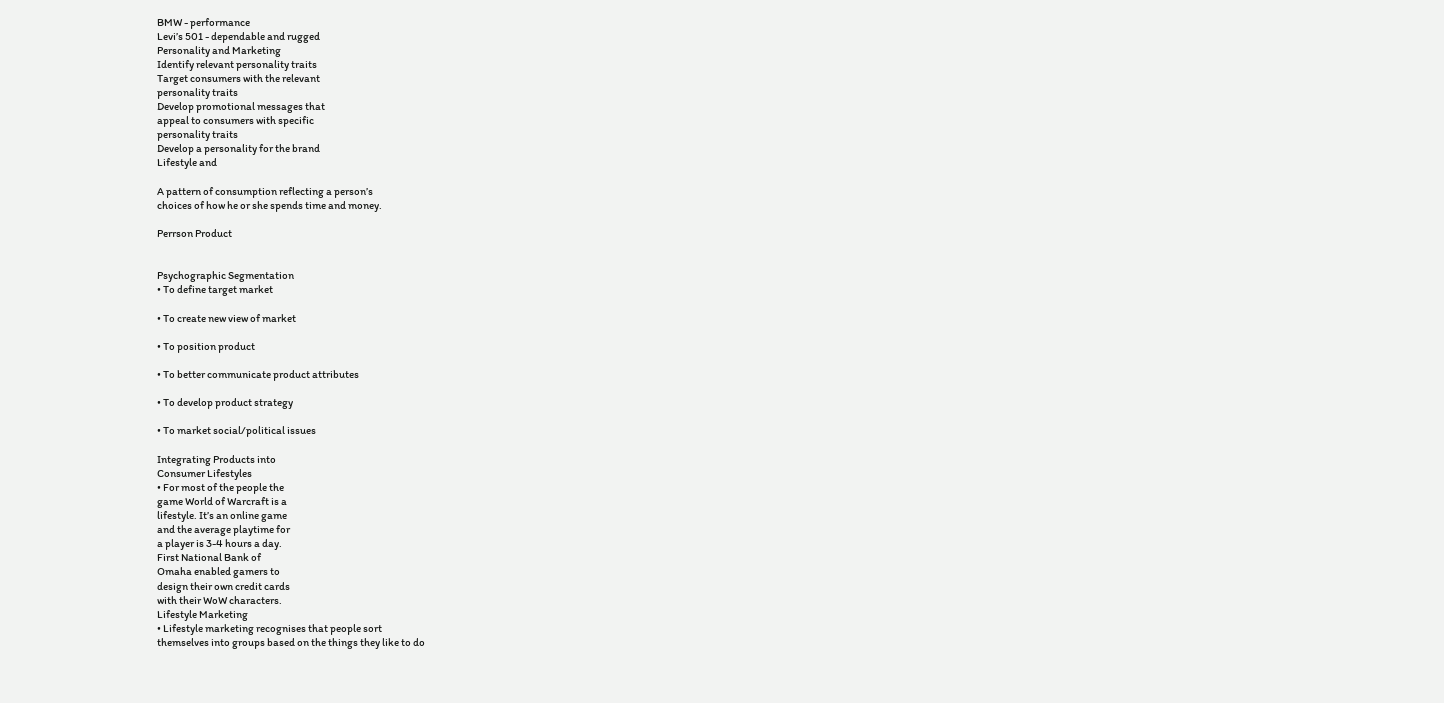BMW - performance
Levi’s 501 - dependable and rugged
Personality and Marketing
Identify relevant personality traits
Target consumers with the relevant
personality traits
Develop promotional messages that
appeal to consumers with specific
personality traits
Develop a personality for the brand
Lifestyle and

A pattern of consumption reflecting a person’s
choices of how he or she spends time and money.

Perrson Product


Psychographic Segmentation
• To define target market

• To create new view of market

• To position product

• To better communicate product attributes

• To develop product strategy

• To market social/political issues

Integrating Products into
Consumer Lifestyles
• For most of the people the
game World of Warcraft is a
lifestyle. It’s an online game
and the average playtime for
a player is 3-4 hours a day.
First National Bank of
Omaha enabled gamers to
design their own credit cards
with their WoW characters.
Lifestyle Marketing
• Lifestyle marketing recognises that people sort
themselves into groups based on the things they like to do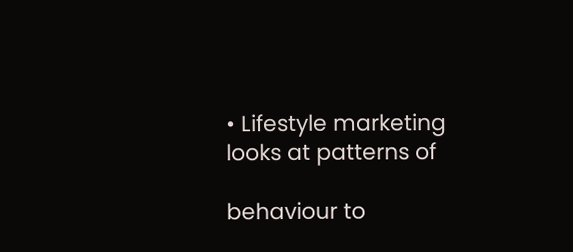• Lifestyle marketing looks at patterns of

behaviour to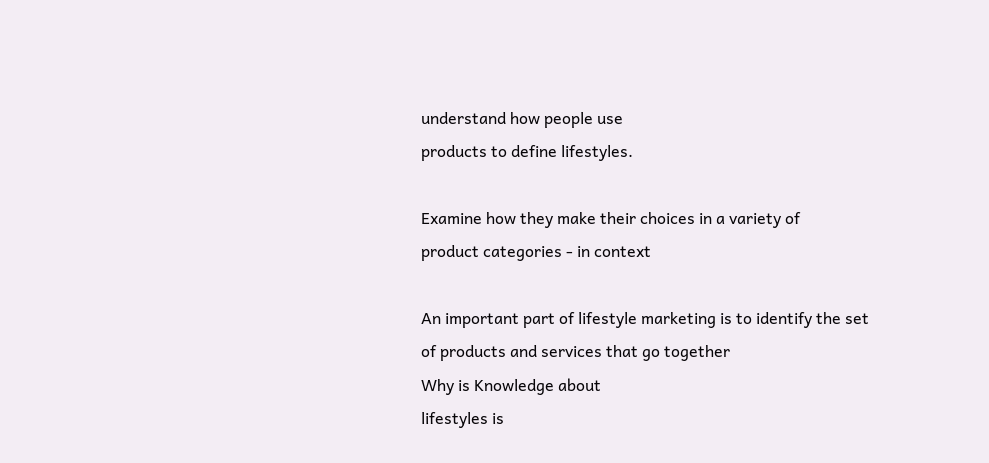understand how people use
products to define lifestyles.

Examine how they make their choices in a variety of
product categories - in context

An important part of lifestyle marketing is to identify the set
of products and services that go together
Why is Knowledge about
lifestyles is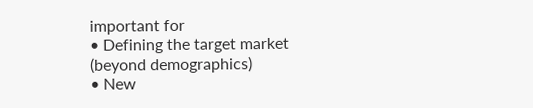important for
• Defining the target market (beyond demographics)
• New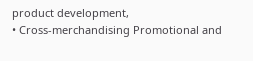product development,
• Cross-merchandising Promotional and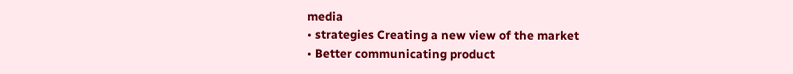media
• strategies Creating a new view of the market
• Better communicating product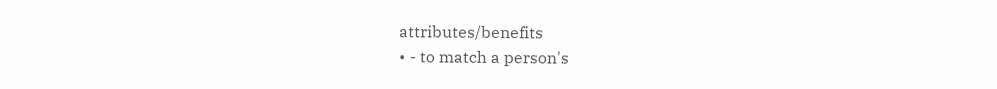attributes/benefits
• - to match a person's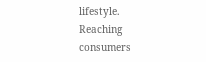lifestyle.
Reaching consumers